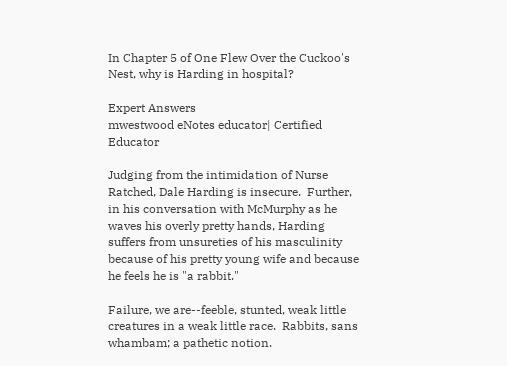In Chapter 5 of One Flew Over the Cuckoo's Nest, why is Harding in hospital?

Expert Answers
mwestwood eNotes educator| Certified Educator

Judging from the intimidation of Nurse Ratched, Dale Harding is insecure.  Further, in his conversation with McMurphy as he waves his overly pretty hands, Harding suffers from unsureties of his masculinity because of his pretty young wife and because he feels he is "a rabbit."

Failure, we are--feeble, stunted, weak little creatures in a weak little race.  Rabbits, sans whambam; a pathetic notion.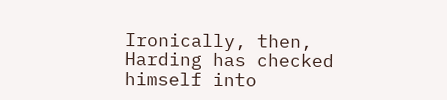Ironically, then, Harding has checked himself into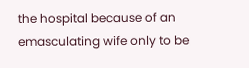the hospital because of an emasculating wife only to be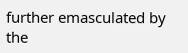further emasculated by the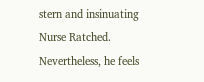stern and insinuating Nurse Ratched. Nevertheless, he feels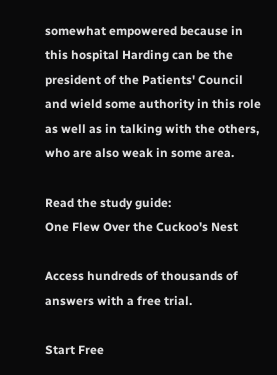somewhat empowered because in this hospital Harding can be the president of the Patients' Council and wield some authority in this role as well as in talking with the others, who are also weak in some area.

Read the study guide:
One Flew Over the Cuckoo's Nest

Access hundreds of thousands of answers with a free trial.

Start Free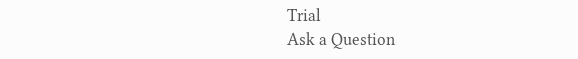Trial
Ask a Question